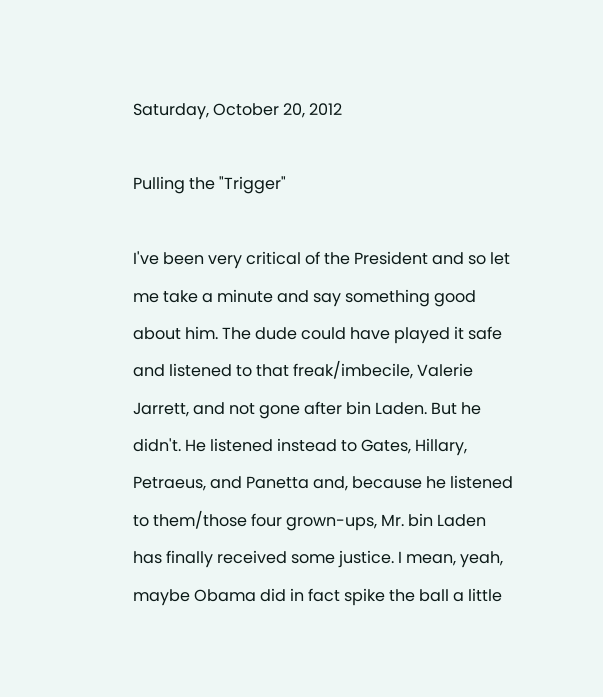Saturday, October 20, 2012

Pulling the "Trigger"

I've been very critical of the President and so let me take a minute and say something good about him. The dude could have played it safe and listened to that freak/imbecile, Valerie Jarrett, and not gone after bin Laden. But he didn't. He listened instead to Gates, Hillary, Petraeus, and Panetta and, because he listened to them/those four grown-ups, Mr. bin Laden has finally received some justice. I mean, yeah, maybe Obama did in fact spike the ball a little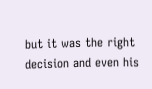but it was the right decision and even his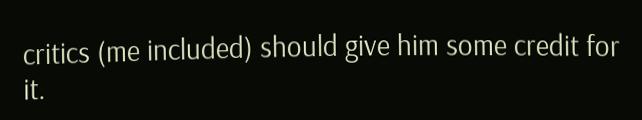critics (me included) should give him some credit for it.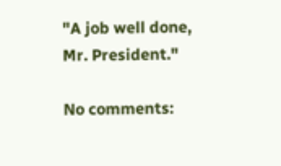"A job well done, Mr. President."

No comments: